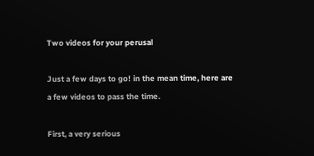Two videos for your perusal

Just a few days to go! in the mean time, here are a few videos to pass the time.

First, a very serious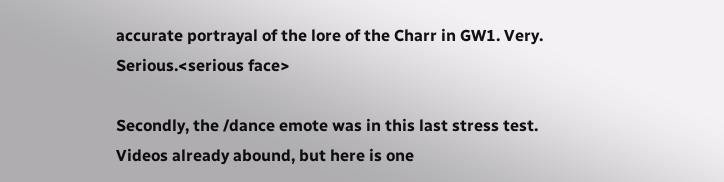accurate portrayal of the lore of the Charr in GW1. Very. Serious.<serious face>

Secondly, the /dance emote was in this last stress test. Videos already abound, but here is one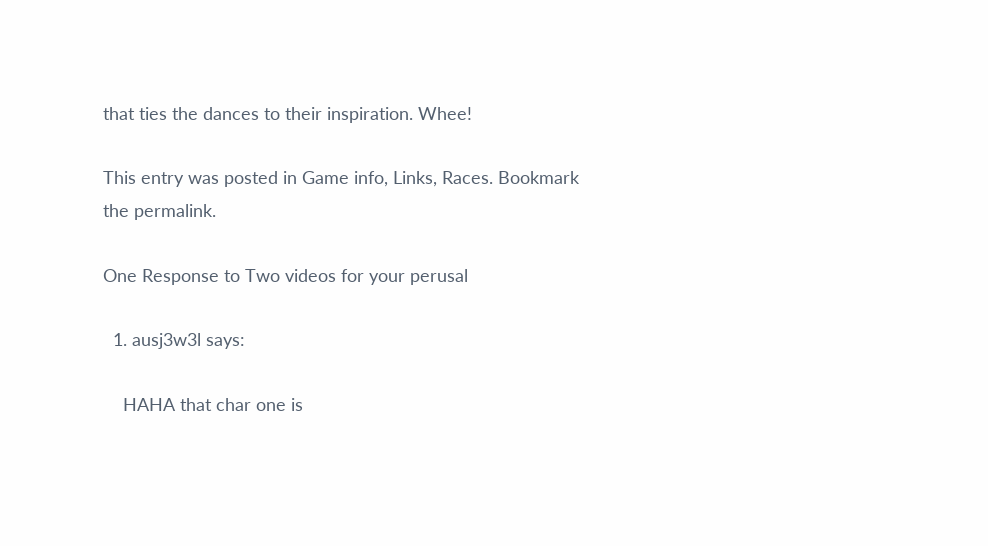that ties the dances to their inspiration. Whee!

This entry was posted in Game info, Links, Races. Bookmark the permalink.

One Response to Two videos for your perusal

  1. ausj3w3l says:

    HAHA that char one is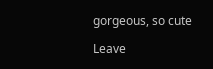gorgeous, so cute

Leave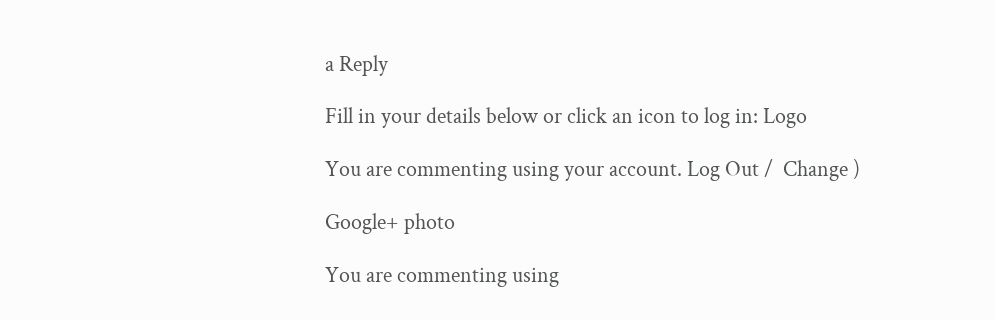a Reply

Fill in your details below or click an icon to log in: Logo

You are commenting using your account. Log Out /  Change )

Google+ photo

You are commenting using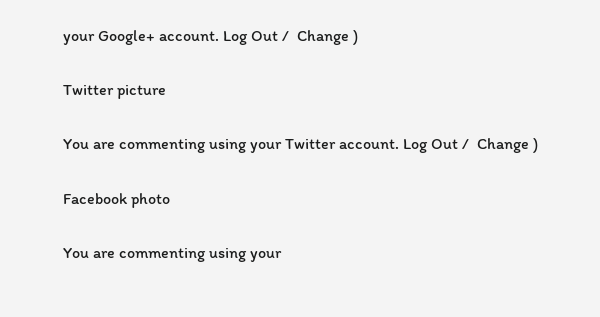your Google+ account. Log Out /  Change )

Twitter picture

You are commenting using your Twitter account. Log Out /  Change )

Facebook photo

You are commenting using your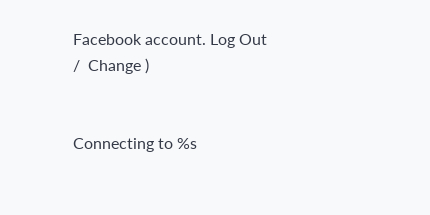Facebook account. Log Out /  Change )


Connecting to %s